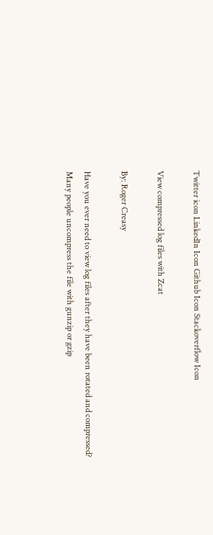Twitter icon LinkedIn Icon Github Icon Stackoverflow Icon

View compressed log files with Zcat

By: Roger Creasy

Have you ever need to view log files after they have been rotated and compressed? Many people uncompress the file with gunzip or gzip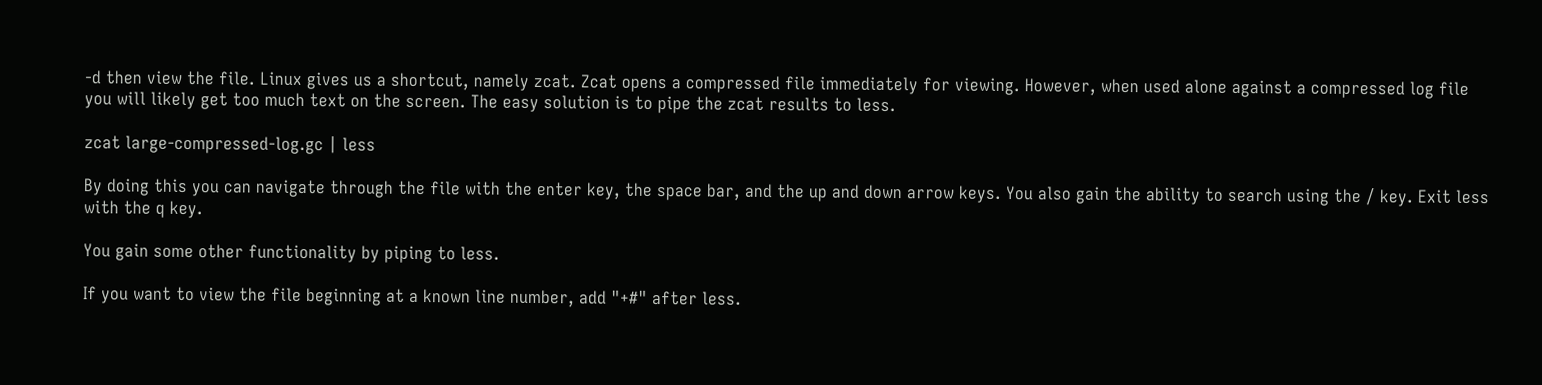-d then view the file. Linux gives us a shortcut, namely zcat. Zcat opens a compressed file immediately for viewing. However, when used alone against a compressed log file you will likely get too much text on the screen. The easy solution is to pipe the zcat results to less.

zcat large-compressed-log.gc | less

By doing this you can navigate through the file with the enter key, the space bar, and the up and down arrow keys. You also gain the ability to search using the / key. Exit less with the q key.

You gain some other functionality by piping to less.

If you want to view the file beginning at a known line number, add "+#" after less.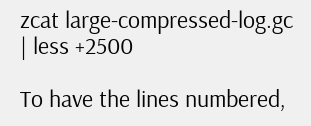zcat large-compressed-log.gc | less +2500

To have the lines numbered,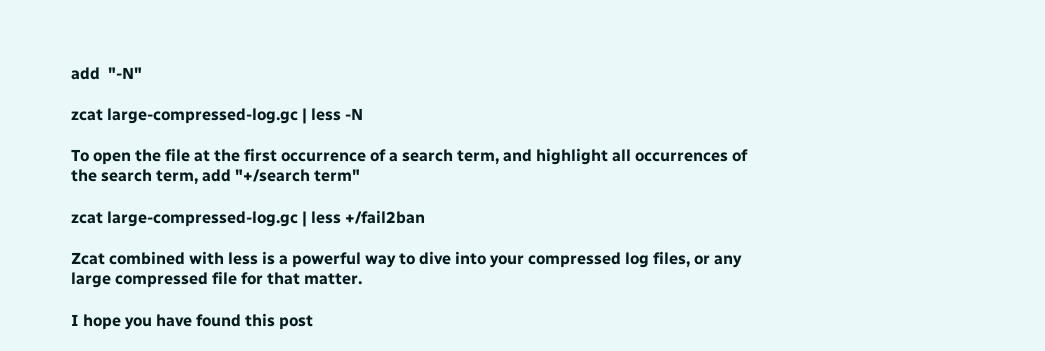add  "-N"

zcat large-compressed-log.gc | less -N

To open the file at the first occurrence of a search term, and highlight all occurrences of the search term, add "+/search term"

zcat large-compressed-log.gc | less +/fail2ban

Zcat combined with less is a powerful way to dive into your compressed log files, or any large compressed file for that matter.

I hope you have found this post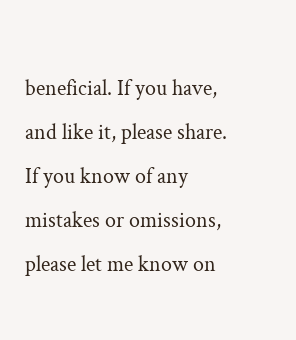beneficial. If you have, and like it, please share. If you know of any mistakes or omissions, please let me know on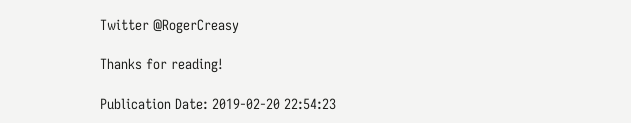Twitter @RogerCreasy

Thanks for reading!

Publication Date: 2019-02-20 22:54:23